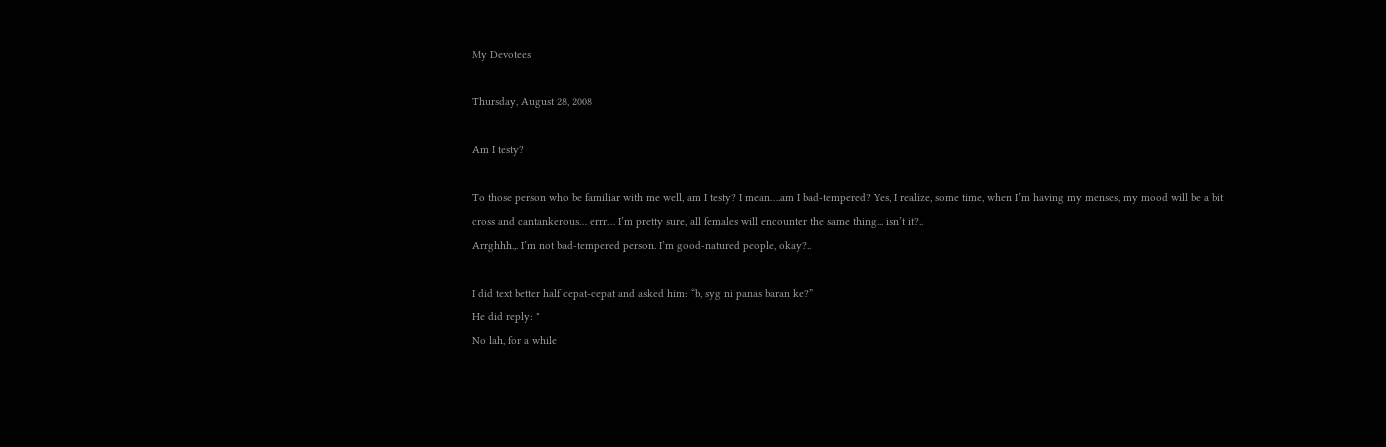My Devotees

Thursday, August 28, 2008

Am I testy?

To those person who be familiar with me well, am I testy? I mean….am I bad-tempered? Yes, I realize, some time, when I’m having my menses, my mood will be a bit cross and cantankerous… errr… I’m pretty sure, all females will encounter the same thing... isn’t it?..
Arrghhh.,. I’m not bad-tempered person. I’m good-natured people, okay?..

I did text better half cepat-cepat and asked him: “b, syg ni panas baran ke?”
He did reply: "
No lah, for a while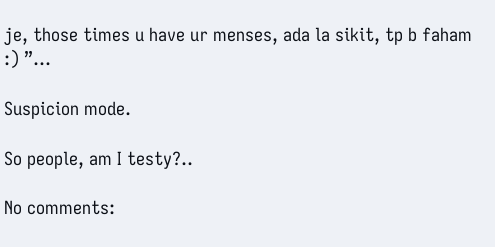je, those times u have ur menses, ada la sikit, tp b faham :) ”…

Suspicion mode.

So people, am I testy?..

No comments: